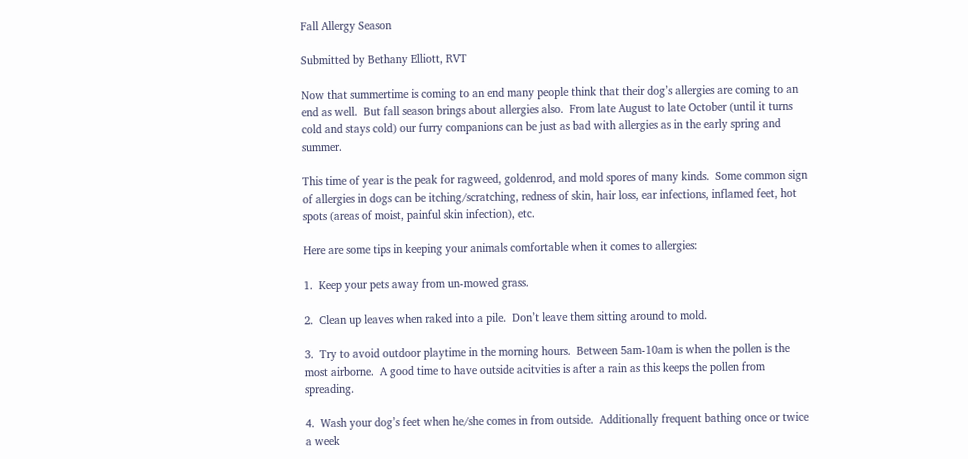Fall Allergy Season

Submitted by Bethany Elliott, RVT

Now that summertime is coming to an end many people think that their dog’s allergies are coming to an end as well.  But fall season brings about allergies also.  From late August to late October (until it turns cold and stays cold) our furry companions can be just as bad with allergies as in the early spring and summer.

This time of year is the peak for ragweed, goldenrod, and mold spores of many kinds.  Some common sign of allergies in dogs can be itching/scratching, redness of skin, hair loss, ear infections, inflamed feet, hot spots (areas of moist, painful skin infection), etc.

Here are some tips in keeping your animals comfortable when it comes to allergies:

1.  Keep your pets away from un-mowed grass.

2.  Clean up leaves when raked into a pile.  Don’t leave them sitting around to mold.

3.  Try to avoid outdoor playtime in the morning hours.  Between 5am-10am is when the pollen is the most airborne.  A good time to have outside acitvities is after a rain as this keeps the pollen from spreading.

4.  Wash your dog’s feet when he/she comes in from outside.  Additionally frequent bathing once or twice a week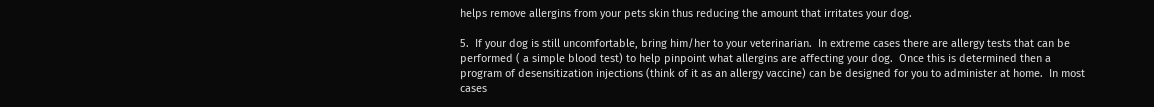helps remove allergins from your pets skin thus reducing the amount that irritates your dog.

5.  If your dog is still uncomfortable, bring him/her to your veterinarian.  In extreme cases there are allergy tests that can be performed ( a simple blood test) to help pinpoint what allergins are affecting your dog.  Once this is determined then a program of desensitization injections (think of it as an allergy vaccine) can be designed for you to administer at home.  In most cases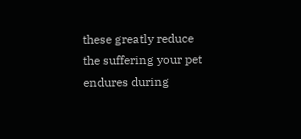these greatly reduce the suffering your pet endures during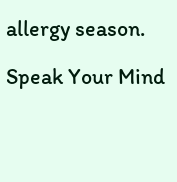allergy season.

Speak Your Mind